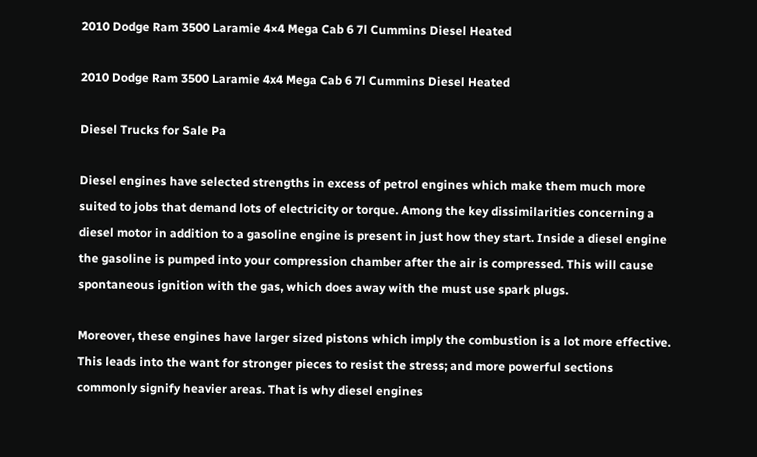2010 Dodge Ram 3500 Laramie 4×4 Mega Cab 6 7l Cummins Diesel Heated

2010 Dodge Ram 3500 Laramie 4x4 Mega Cab 6 7l Cummins Diesel Heated

Diesel Trucks for Sale Pa

Diesel engines have selected strengths in excess of petrol engines which make them much more suited to jobs that demand lots of electricity or torque. Among the key dissimilarities concerning a diesel motor in addition to a gasoline engine is present in just how they start. Inside a diesel engine the gasoline is pumped into your compression chamber after the air is compressed. This will cause spontaneous ignition with the gas, which does away with the must use spark plugs.

Moreover, these engines have larger sized pistons which imply the combustion is a lot more effective. This leads into the want for stronger pieces to resist the stress; and more powerful sections commonly signify heavier areas. That is why diesel engines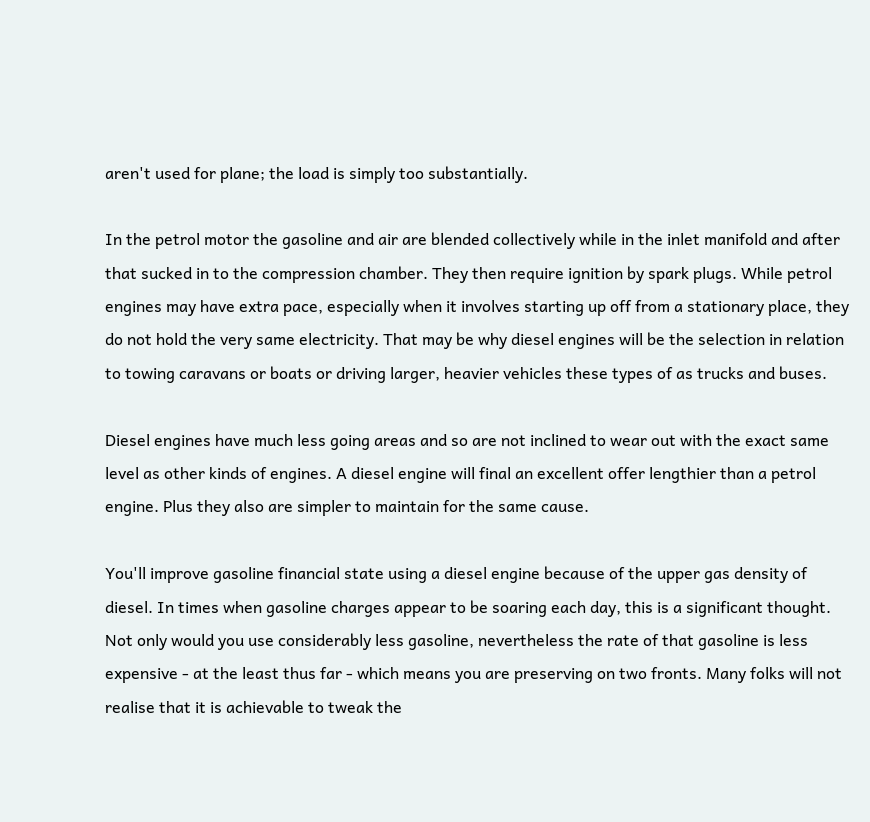aren't used for plane; the load is simply too substantially.

In the petrol motor the gasoline and air are blended collectively while in the inlet manifold and after that sucked in to the compression chamber. They then require ignition by spark plugs. While petrol engines may have extra pace, especially when it involves starting up off from a stationary place, they do not hold the very same electricity. That may be why diesel engines will be the selection in relation to towing caravans or boats or driving larger, heavier vehicles these types of as trucks and buses.

Diesel engines have much less going areas and so are not inclined to wear out with the exact same level as other kinds of engines. A diesel engine will final an excellent offer lengthier than a petrol engine. Plus they also are simpler to maintain for the same cause.

You'll improve gasoline financial state using a diesel engine because of the upper gas density of diesel. In times when gasoline charges appear to be soaring each day, this is a significant thought. Not only would you use considerably less gasoline, nevertheless the rate of that gasoline is less expensive - at the least thus far - which means you are preserving on two fronts. Many folks will not realise that it is achievable to tweak the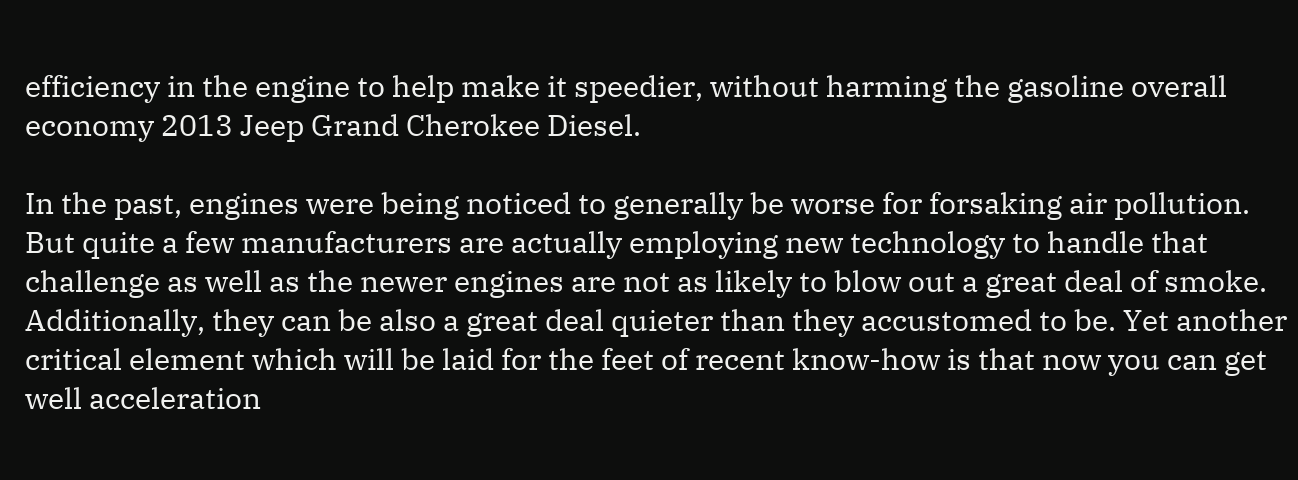efficiency in the engine to help make it speedier, without harming the gasoline overall economy 2013 Jeep Grand Cherokee Diesel.

In the past, engines were being noticed to generally be worse for forsaking air pollution. But quite a few manufacturers are actually employing new technology to handle that challenge as well as the newer engines are not as likely to blow out a great deal of smoke. Additionally, they can be also a great deal quieter than they accustomed to be. Yet another critical element which will be laid for the feet of recent know-how is that now you can get well acceleration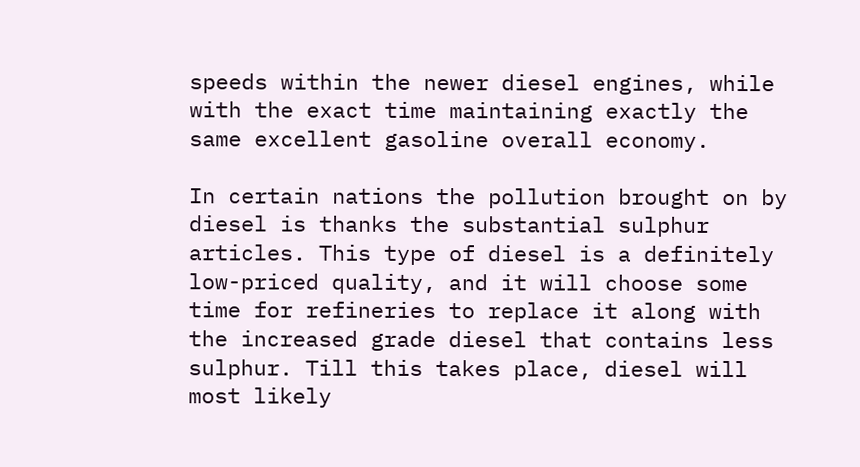speeds within the newer diesel engines, while with the exact time maintaining exactly the same excellent gasoline overall economy.

In certain nations the pollution brought on by diesel is thanks the substantial sulphur articles. This type of diesel is a definitely low-priced quality, and it will choose some time for refineries to replace it along with the increased grade diesel that contains less sulphur. Till this takes place, diesel will most likely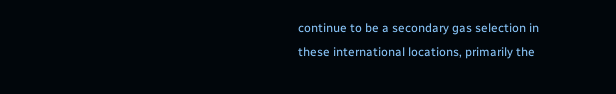continue to be a secondary gas selection in these international locations, primarily the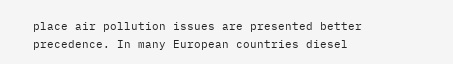place air pollution issues are presented better precedence. In many European countries diesel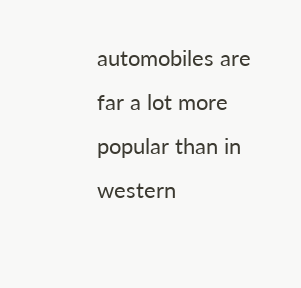automobiles are far a lot more popular than in western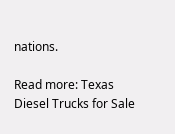nations.

Read more: Texas Diesel Trucks for Sale